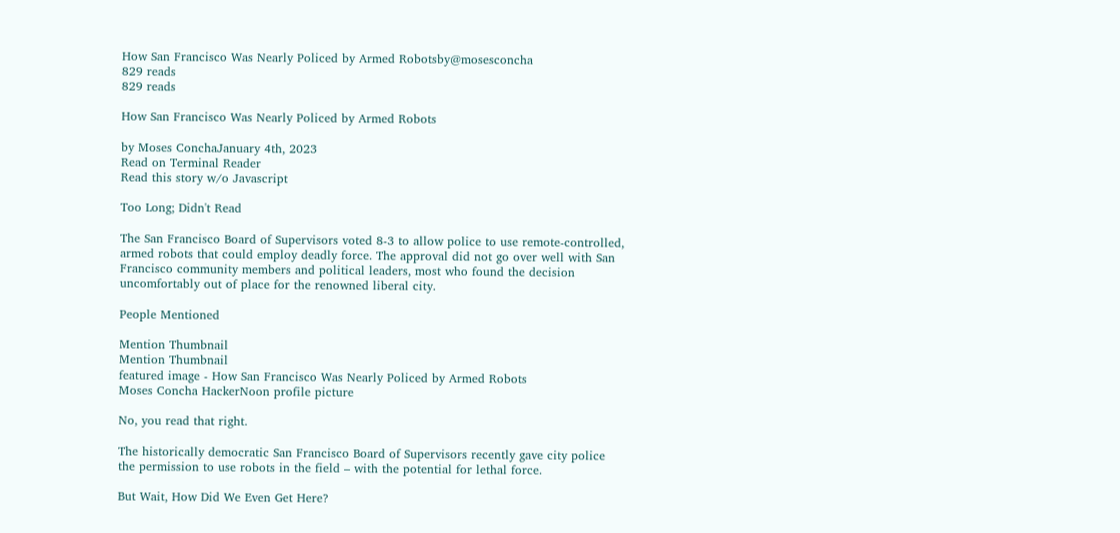How San Francisco Was Nearly Policed by Armed Robotsby@mosesconcha
829 reads
829 reads

How San Francisco Was Nearly Policed by Armed Robots

by Moses ConchaJanuary 4th, 2023
Read on Terminal Reader
Read this story w/o Javascript

Too Long; Didn't Read

The San Francisco Board of Supervisors voted 8-3 to allow police to use remote-controlled, armed robots that could employ deadly force. The approval did not go over well with San Francisco community members and political leaders, most who found the decision uncomfortably out of place for the renowned liberal city.

People Mentioned

Mention Thumbnail
Mention Thumbnail
featured image - How San Francisco Was Nearly Policed by Armed Robots
Moses Concha HackerNoon profile picture

No, you read that right.

The historically democratic San Francisco Board of Supervisors recently gave city police the permission to use robots in the field – with the potential for lethal force.

But Wait, How Did We Even Get Here?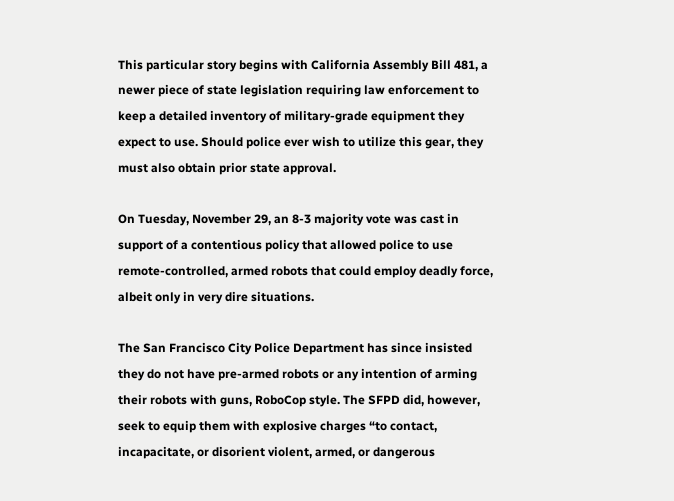This particular story begins with California Assembly Bill 481, a newer piece of state legislation requiring law enforcement to keep a detailed inventory of military-grade equipment they expect to use. Should police ever wish to utilize this gear, they must also obtain prior state approval.

On Tuesday, November 29, an 8-3 majority vote was cast in support of a contentious policy that allowed police to use remote-controlled, armed robots that could employ deadly force, albeit only in very dire situations.

The San Francisco City Police Department has since insisted they do not have pre-armed robots or any intention of arming their robots with guns, RoboCop style. The SFPD did, however, seek to equip them with explosive charges “to contact, incapacitate, or disorient violent, armed, or dangerous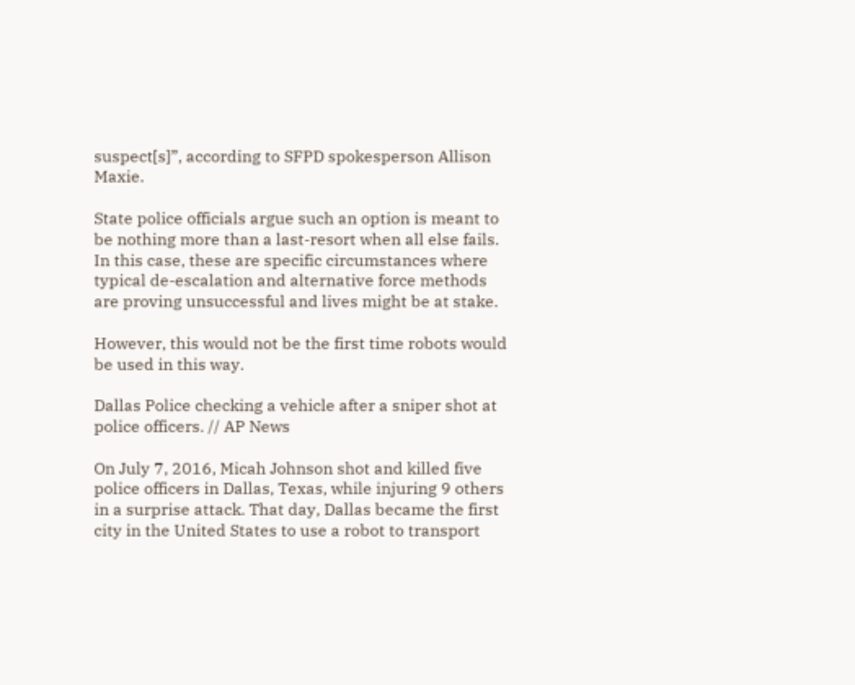suspect[s]”, according to SFPD spokesperson Allison Maxie.

State police officials argue such an option is meant to be nothing more than a last-resort when all else fails. In this case, these are specific circumstances where typical de-escalation and alternative force methods are proving unsuccessful and lives might be at stake.

However, this would not be the first time robots would be used in this way.

Dallas Police checking a vehicle after a sniper shot at police officers. // AP News

On July 7, 2016, Micah Johnson shot and killed five police officers in Dallas, Texas, while injuring 9 others in a surprise attack. That day, Dallas became the first city in the United States to use a robot to transport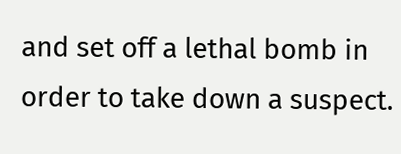and set off a lethal bomb in order to take down a suspect.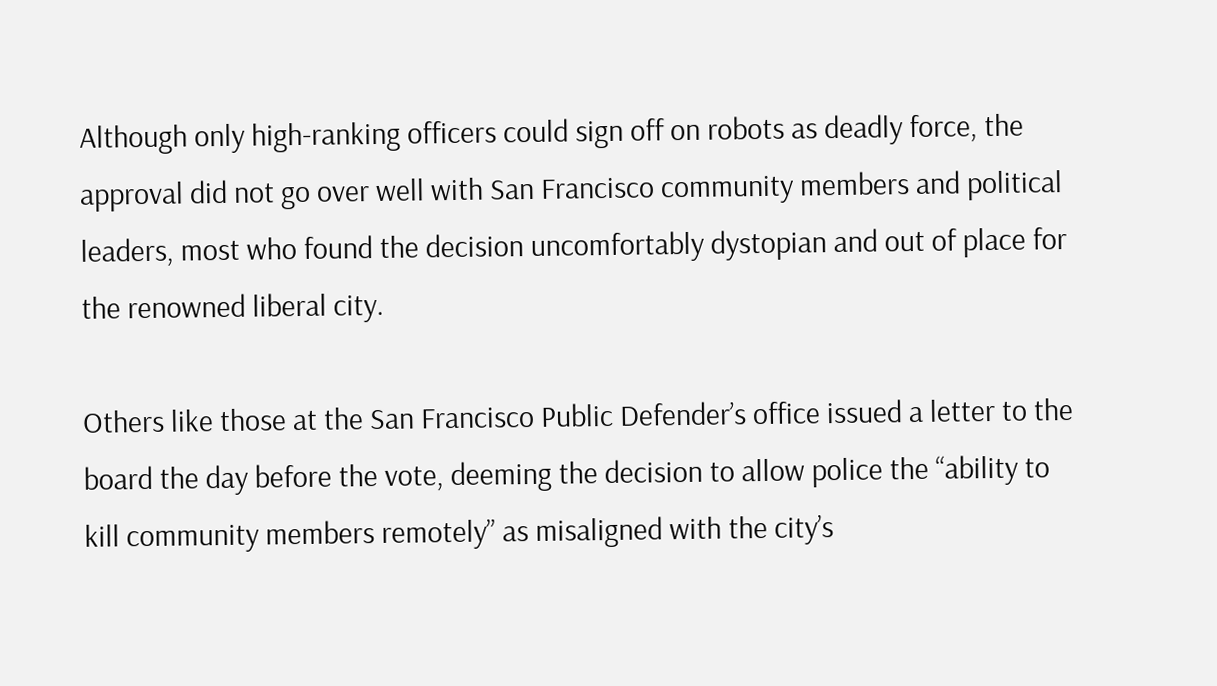Although only high-ranking officers could sign off on robots as deadly force, the approval did not go over well with San Francisco community members and political leaders, most who found the decision uncomfortably dystopian and out of place for the renowned liberal city.

Others like those at the San Francisco Public Defender’s office issued a letter to the board the day before the vote, deeming the decision to allow police the “ability to kill community members remotely” as misaligned with the city’s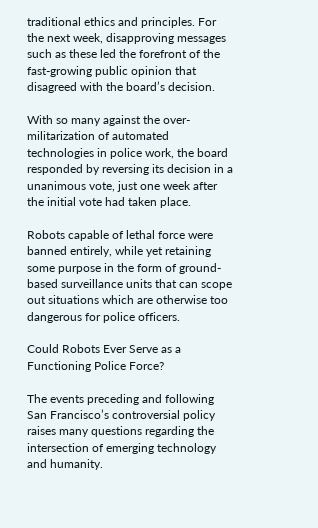traditional ethics and principles. For the next week, disapproving messages such as these led the forefront of the fast-growing public opinion that disagreed with the board’s decision.

With so many against the over-militarization of automated technologies in police work, the board responded by reversing its decision in a unanimous vote, just one week after the initial vote had taken place.

Robots capable of lethal force were banned entirely, while yet retaining some purpose in the form of ground-based surveillance units that can scope out situations which are otherwise too dangerous for police officers.

Could Robots Ever Serve as a Functioning Police Force?

The events preceding and following San Francisco’s controversial policy raises many questions regarding the intersection of emerging technology and humanity.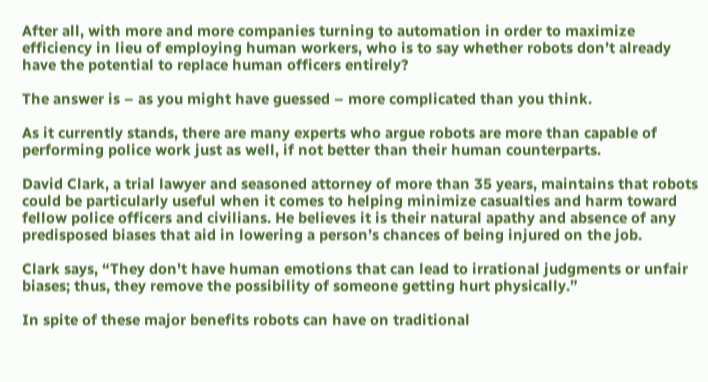After all, with more and more companies turning to automation in order to maximize efficiency in lieu of employing human workers, who is to say whether robots don’t already have the potential to replace human officers entirely?

The answer is – as you might have guessed – more complicated than you think.

As it currently stands, there are many experts who argue robots are more than capable of performing police work just as well, if not better than their human counterparts.

David Clark, a trial lawyer and seasoned attorney of more than 35 years, maintains that robots could be particularly useful when it comes to helping minimize casualties and harm toward fellow police officers and civilians. He believes it is their natural apathy and absence of any predisposed biases that aid in lowering a person’s chances of being injured on the job.

Clark says, “They don't have human emotions that can lead to irrational judgments or unfair biases; thus, they remove the possibility of someone getting hurt physically.”

In spite of these major benefits robots can have on traditional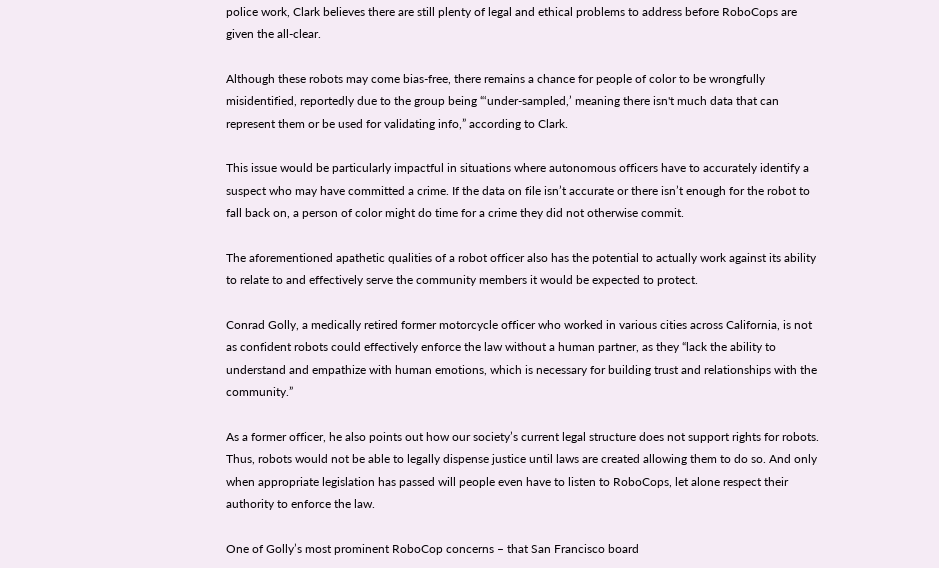police work, Clark believes there are still plenty of legal and ethical problems to address before RoboCops are given the all-clear.

Although these robots may come bias-free, there remains a chance for people of color to be wrongfully misidentified, reportedly due to the group being “‘under-sampled,’ meaning there isn't much data that can represent them or be used for validating info,” according to Clark.

This issue would be particularly impactful in situations where autonomous officers have to accurately identify a suspect who may have committed a crime. If the data on file isn’t accurate or there isn’t enough for the robot to fall back on, a person of color might do time for a crime they did not otherwise commit.

The aforementioned apathetic qualities of a robot officer also has the potential to actually work against its ability to relate to and effectively serve the community members it would be expected to protect.

Conrad Golly, a medically retired former motorcycle officer who worked in various cities across California, is not as confident robots could effectively enforce the law without a human partner, as they “lack the ability to understand and empathize with human emotions, which is necessary for building trust and relationships with the community.”

As a former officer, he also points out how our society’s current legal structure does not support rights for robots. Thus, robots would not be able to legally dispense justice until laws are created allowing them to do so. And only when appropriate legislation has passed will people even have to listen to RoboCops, let alone respect their authority to enforce the law.

One of Golly’s most prominent RoboCop concerns – that San Francisco board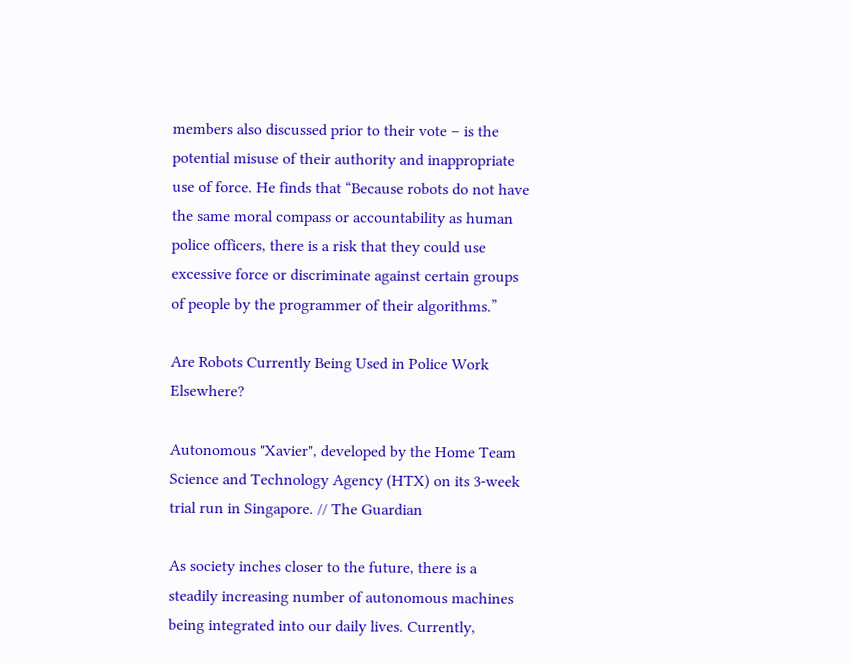members also discussed prior to their vote – is the potential misuse of their authority and inappropriate use of force. He finds that “Because robots do not have the same moral compass or accountability as human police officers, there is a risk that they could use excessive force or discriminate against certain groups of people by the programmer of their algorithms.”

Are Robots Currently Being Used in Police Work Elsewhere?

Autonomous "Xavier", developed by the Home Team Science and Technology Agency (HTX) on its 3-week trial run in Singapore. // The Guardian

As society inches closer to the future, there is a steadily increasing number of autonomous machines being integrated into our daily lives. Currently,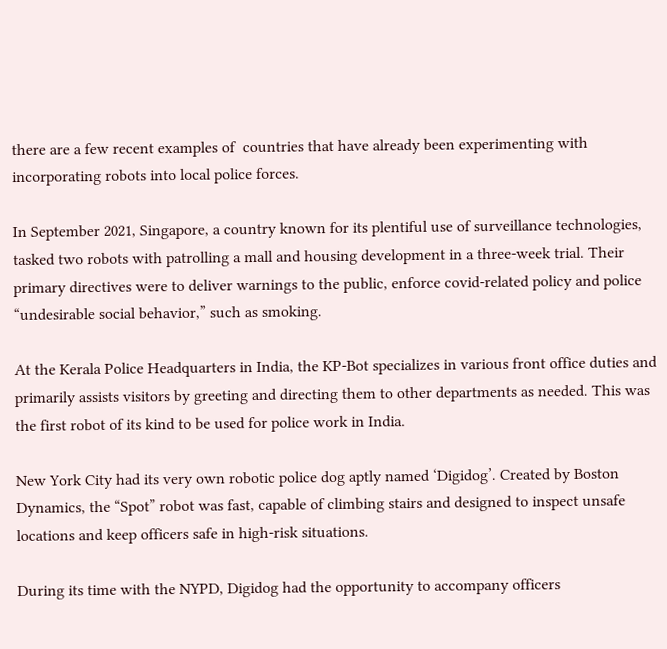there are a few recent examples of  countries that have already been experimenting with incorporating robots into local police forces.

In September 2021, Singapore, a country known for its plentiful use of surveillance technologies, tasked two robots with patrolling a mall and housing development in a three-week trial. Their primary directives were to deliver warnings to the public, enforce covid-related policy and police “undesirable social behavior,” such as smoking.

At the Kerala Police Headquarters in India, the KP-Bot specializes in various front office duties and primarily assists visitors by greeting and directing them to other departments as needed. This was the first robot of its kind to be used for police work in India.

New York City had its very own robotic police dog aptly named ‘Digidog’. Created by Boston Dynamics, the “Spot” robot was fast, capable of climbing stairs and designed to inspect unsafe locations and keep officers safe in high-risk situations.

During its time with the NYPD, Digidog had the opportunity to accompany officers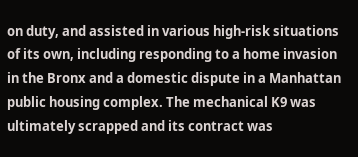on duty, and assisted in various high-risk situations of its own, including responding to a home invasion in the Bronx and a domestic dispute in a Manhattan public housing complex. The mechanical K9 was ultimately scrapped and its contract was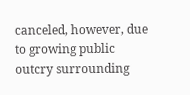canceled, however, due to growing public outcry surrounding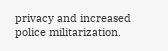privacy and increased police militarization.